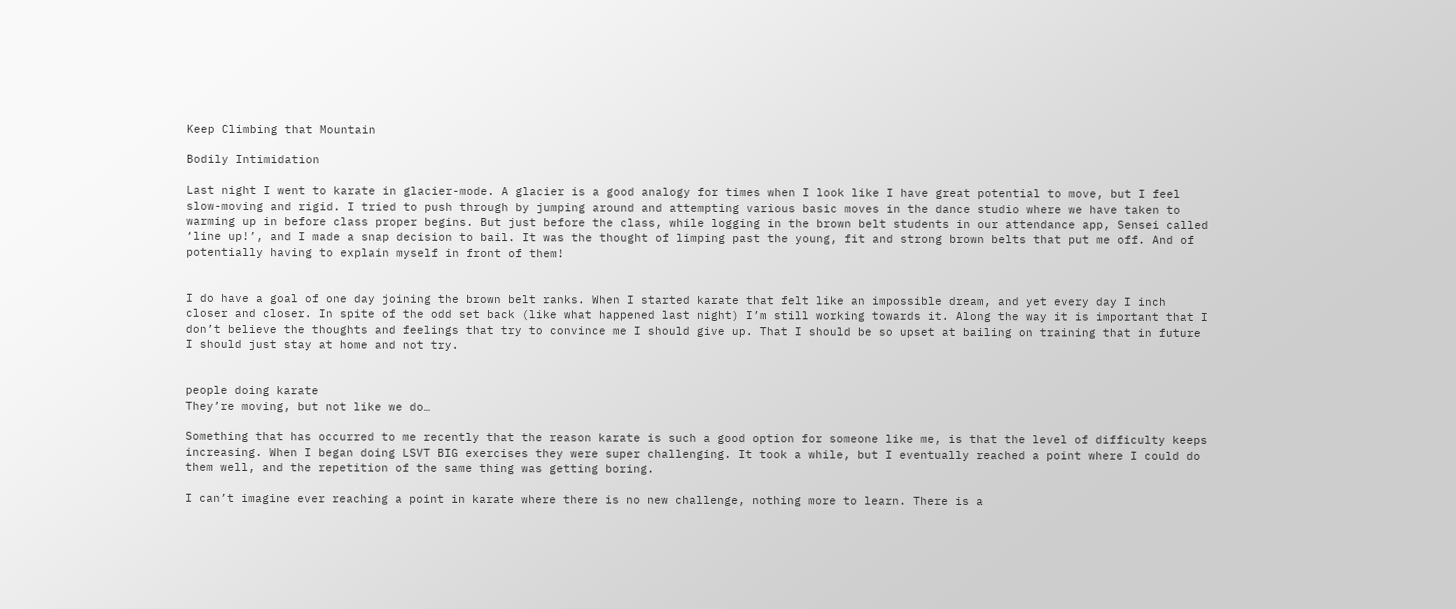Keep Climbing that Mountain

Bodily Intimidation

Last night I went to karate in glacier-mode. A glacier is a good analogy for times when I look like I have great potential to move, but I feel slow-moving and rigid. I tried to push through by jumping around and attempting various basic moves in the dance studio where we have taken to warming up in before class proper begins. But just before the class, while logging in the brown belt students in our attendance app, Sensei called ‘line up!’, and I made a snap decision to bail. It was the thought of limping past the young, fit and strong brown belts that put me off. And of potentially having to explain myself in front of them!


I do have a goal of one day joining the brown belt ranks. When I started karate that felt like an impossible dream, and yet every day I inch closer and closer. In spite of the odd set back (like what happened last night) I’m still working towards it. Along the way it is important that I don’t believe the thoughts and feelings that try to convince me I should give up. That I should be so upset at bailing on training that in future I should just stay at home and not try.


people doing karate
They’re moving, but not like we do…

Something that has occurred to me recently that the reason karate is such a good option for someone like me, is that the level of difficulty keeps increasing. When I began doing LSVT BIG exercises they were super challenging. It took a while, but I eventually reached a point where I could do them well, and the repetition of the same thing was getting boring.

I can’t imagine ever reaching a point in karate where there is no new challenge, nothing more to learn. There is a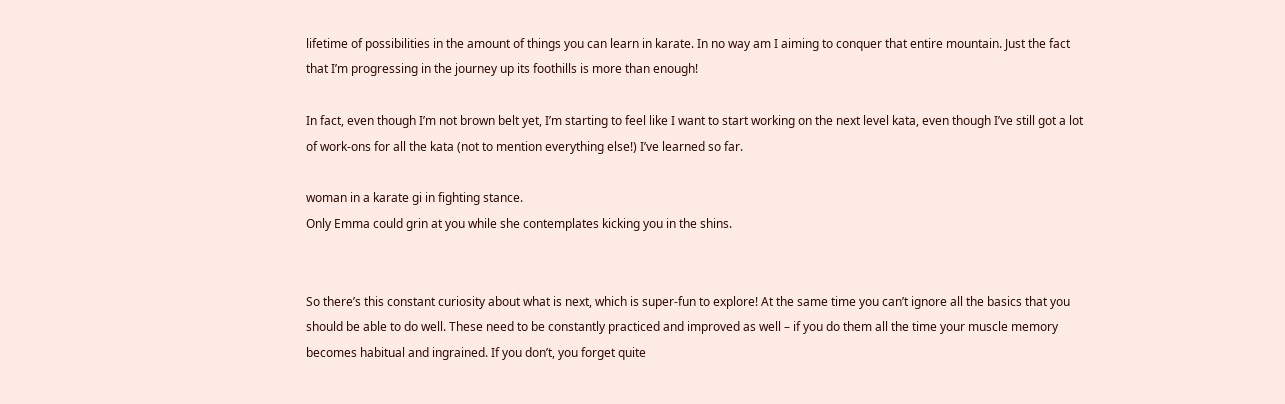lifetime of possibilities in the amount of things you can learn in karate. In no way am I aiming to conquer that entire mountain. Just the fact that I’m progressing in the journey up its foothills is more than enough!

In fact, even though I’m not brown belt yet, I’m starting to feel like I want to start working on the next level kata, even though I’ve still got a lot of work-ons for all the kata (not to mention everything else!) I’ve learned so far.

woman in a karate gi in fighting stance.
Only Emma could grin at you while she contemplates kicking you in the shins.


So there’s this constant curiosity about what is next, which is super-fun to explore! At the same time you can’t ignore all the basics that you should be able to do well. These need to be constantly practiced and improved as well – if you do them all the time your muscle memory becomes habitual and ingrained. If you don’t, you forget quite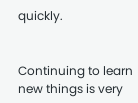quickly.


Continuing to learn new things is very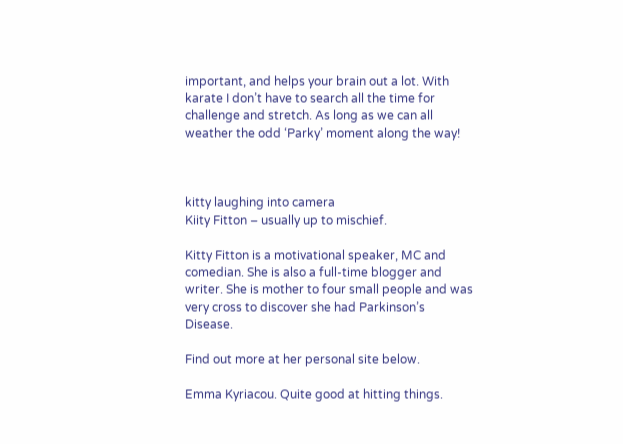important, and helps your brain out a lot. With karate I don’t have to search all the time for challenge and stretch. As long as we can all weather the odd ‘Parky’ moment along the way!



kitty laughing into camera
Kiity Fitton – usually up to mischief.

Kitty Fitton is a motivational speaker, MC and comedian. She is also a full-time blogger and writer. She is mother to four small people and was very cross to discover she had Parkinson’s Disease.

Find out more at her personal site below.

Emma Kyriacou. Quite good at hitting things.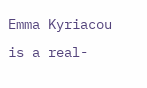Emma Kyriacou is a real-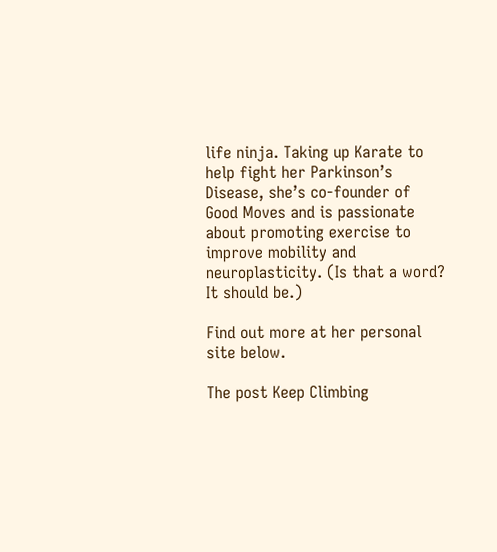life ninja. Taking up Karate to help fight her Parkinson’s Disease, she’s co-founder of Good Moves and is passionate about promoting exercise to improve mobility and neuroplasticity. (Is that a word? It should be.)

Find out more at her personal site below.

The post Keep Climbing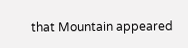that Mountain appeared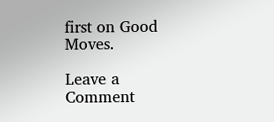first on Good Moves.

Leave a Comment